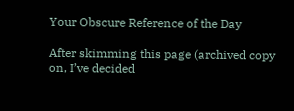Your Obscure Reference of the Day

After skimming this page (archived copy on, I’ve decided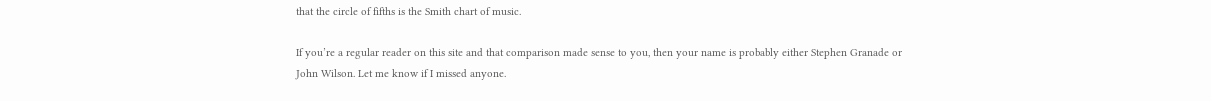that the circle of fifths is the Smith chart of music.

If you’re a regular reader on this site and that comparison made sense to you, then your name is probably either Stephen Granade or John Wilson. Let me know if I missed anyone.